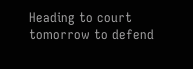Heading to court tomorrow to defend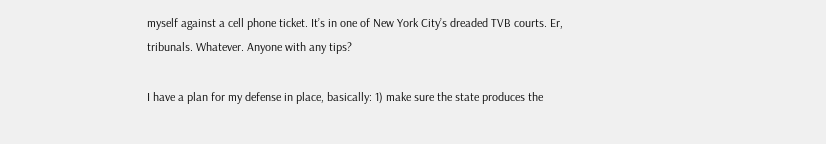myself against a cell phone ticket. It’s in one of New York City’s dreaded TVB courts. Er, tribunals. Whatever. Anyone with any tips?

I have a plan for my defense in place, basically: 1) make sure the state produces the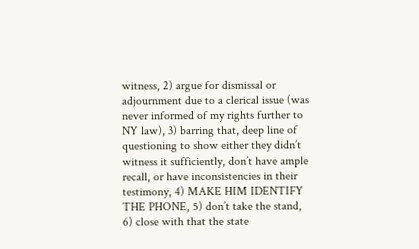witness, 2) argue for dismissal or adjournment due to a clerical issue (was never informed of my rights further to NY law), 3) barring that, deep line of questioning to show either they didn’t witness it sufficiently, don’t have ample recall, or have inconsistencies in their testimony, 4) MAKE HIM IDENTIFY THE PHONE, 5) don’t take the stand, 6) close with that the state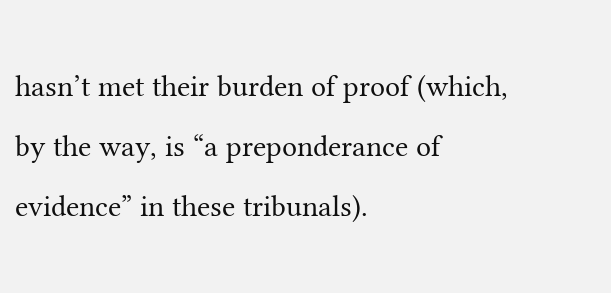hasn’t met their burden of proof (which, by the way, is “a preponderance of evidence” in these tribunals).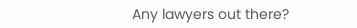Any lawyers out there?